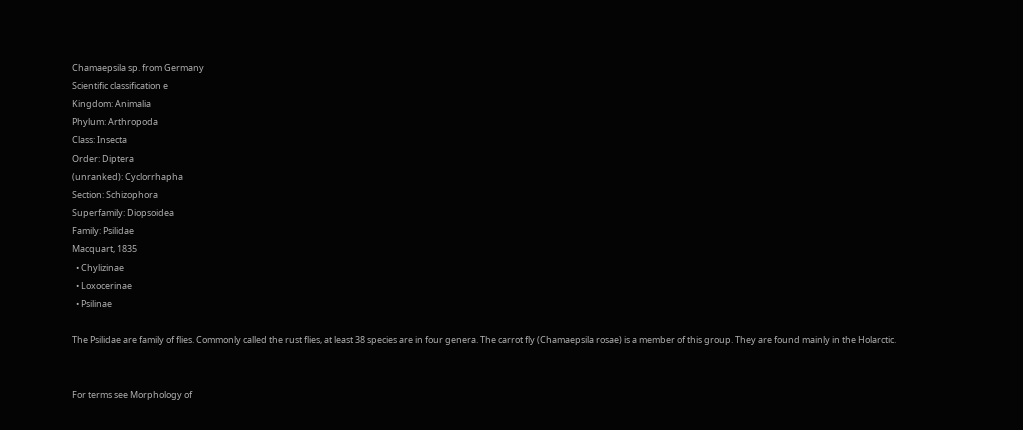Chamaepsila sp. from Germany
Scientific classification e
Kingdom: Animalia
Phylum: Arthropoda
Class: Insecta
Order: Diptera
(unranked): Cyclorrhapha
Section: Schizophora
Superfamily: Diopsoidea
Family: Psilidae
Macquart, 1835
  • Chylizinae
  • Loxocerinae
  • Psilinae

The Psilidae are family of flies. Commonly called the rust flies, at least 38 species are in four genera. The carrot fly (Chamaepsila rosae) is a member of this group. They are found mainly in the Holarctic.


For terms see Morphology of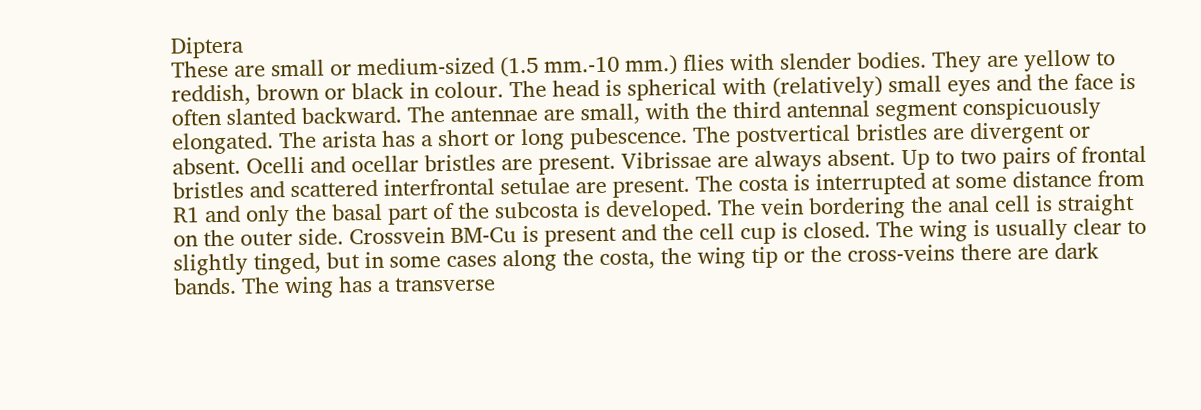Diptera
These are small or medium-sized (1.5 mm.-10 mm.) flies with slender bodies. They are yellow to reddish, brown or black in colour. The head is spherical with (relatively) small eyes and the face is often slanted backward. The antennae are small, with the third antennal segment conspicuously elongated. The arista has a short or long pubescence. The postvertical bristles are divergent or absent. Ocelli and ocellar bristles are present. Vibrissae are always absent. Up to two pairs of frontal bristles and scattered interfrontal setulae are present. The costa is interrupted at some distance from R1 and only the basal part of the subcosta is developed. The vein bordering the anal cell is straight on the outer side. Crossvein BM-Cu is present and the cell cup is closed. The wing is usually clear to slightly tinged, but in some cases along the costa, the wing tip or the cross-veins there are dark bands. The wing has a transverse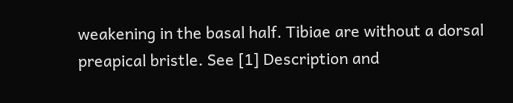weakening in the basal half. Tibiae are without a dorsal preapical bristle. See [1] Description and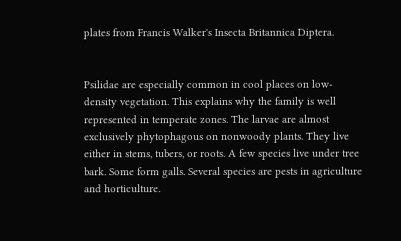plates from Francis Walker's Insecta Britannica Diptera.


Psilidae are especially common in cool places on low-density vegetation. This explains why the family is well represented in temperate zones. The larvae are almost exclusively phytophagous on nonwoody plants. They live either in stems, tubers, or roots. A few species live under tree bark. Some form galls. Several species are pests in agriculture and horticulture.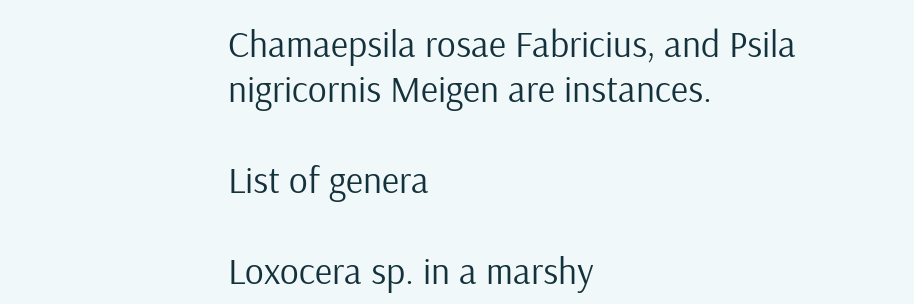Chamaepsila rosae Fabricius, and Psila nigricornis Meigen are instances.

List of genera

Loxocera sp. in a marshy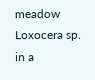meadow
Loxocera sp. in a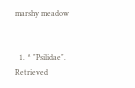marshy meadow


  1. ^ "Psilidae". Retrieved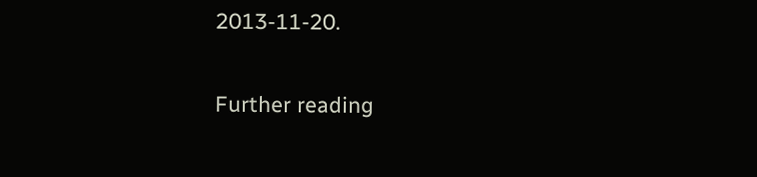2013-11-20.

Further reading